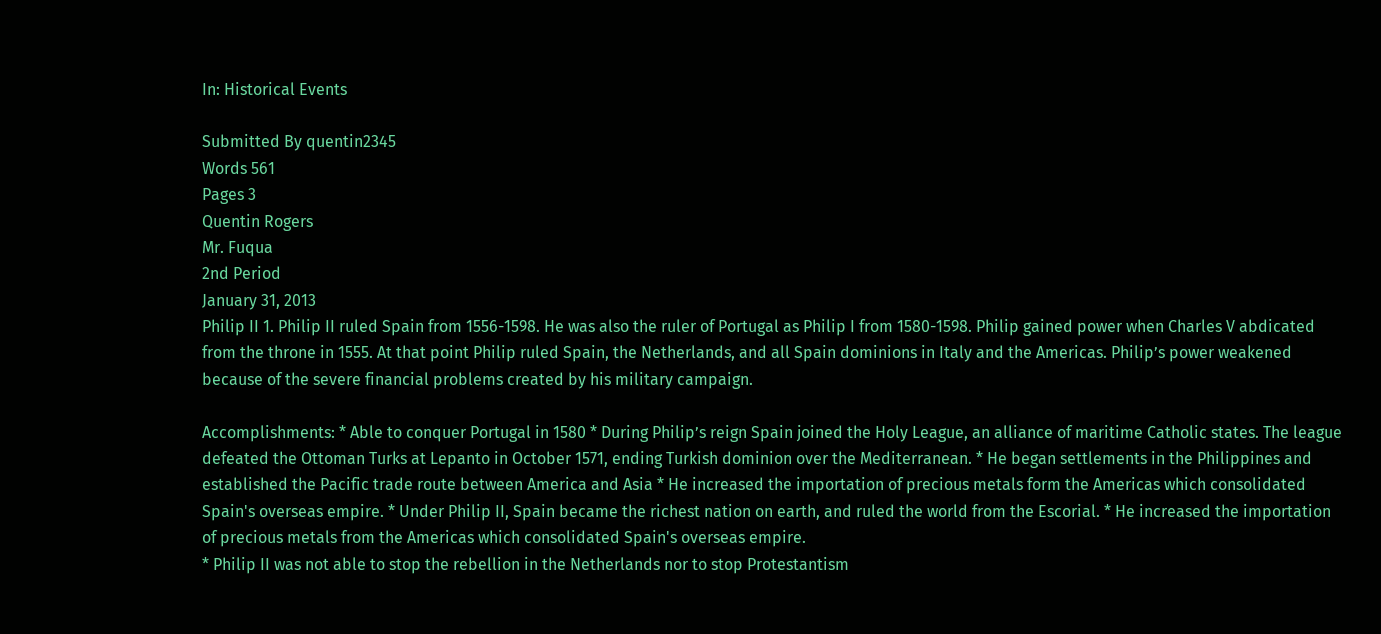In: Historical Events

Submitted By quentin2345
Words 561
Pages 3
Quentin Rogers
Mr. Fuqua
2nd Period
January 31, 2013
Philip II 1. Philip II ruled Spain from 1556-1598. He was also the ruler of Portugal as Philip I from 1580-1598. Philip gained power when Charles V abdicated from the throne in 1555. At that point Philip ruled Spain, the Netherlands, and all Spain dominions in Italy and the Americas. Philip’s power weakened because of the severe financial problems created by his military campaign.

Accomplishments: * Able to conquer Portugal in 1580 * During Philip’s reign Spain joined the Holy League, an alliance of maritime Catholic states. The league defeated the Ottoman Turks at Lepanto in October 1571, ending Turkish dominion over the Mediterranean. * He began settlements in the Philippines and established the Pacific trade route between America and Asia * He increased the importation of precious metals form the Americas which consolidated Spain's overseas empire. * Under Philip II, Spain became the richest nation on earth, and ruled the world from the Escorial. * He increased the importation of precious metals from the Americas which consolidated Spain's overseas empire.
* Philip II was not able to stop the rebellion in the Netherlands nor to stop Protestantism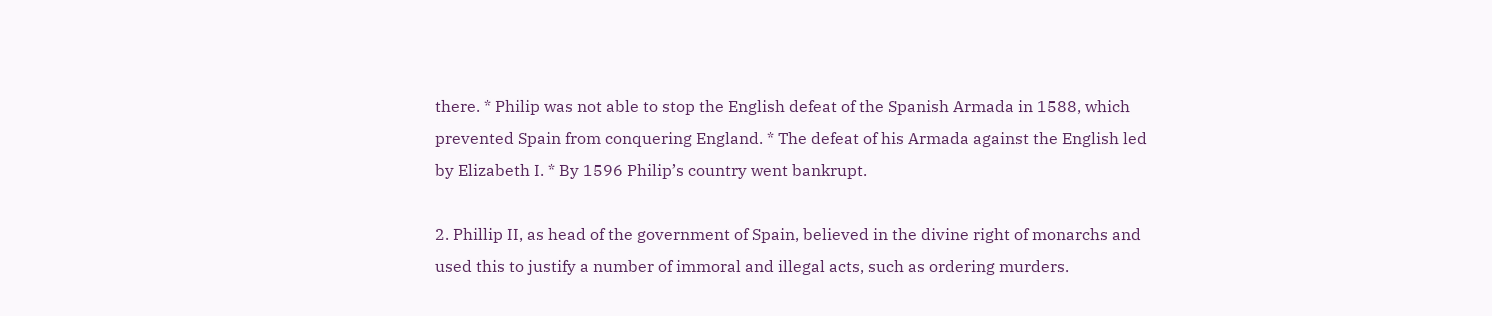there. * Philip was not able to stop the English defeat of the Spanish Armada in 1588, which prevented Spain from conquering England. * The defeat of his Armada against the English led by Elizabeth I. * By 1596 Philip’s country went bankrupt.

2. Phillip II, as head of the government of Spain, believed in the divine right of monarchs and used this to justify a number of immoral and illegal acts, such as ordering murders.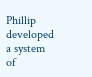Phillip developed a system of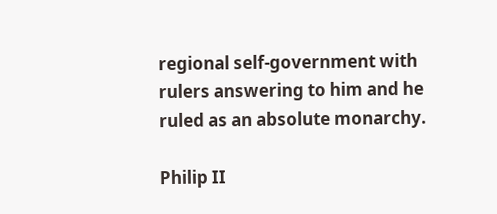regional self-government with rulers answering to him and he ruled as an absolute monarchy.

Philip II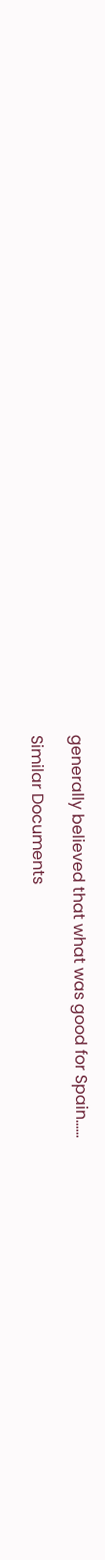generally believed that what was good for Spain…...

Similar Documents